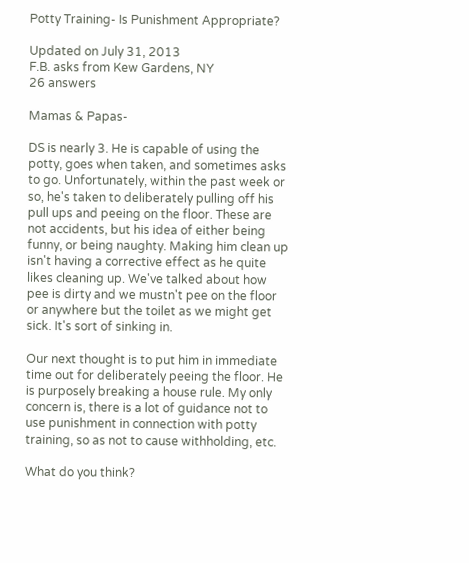Potty Training- Is Punishment Appropriate?

Updated on July 31, 2013
F.B. asks from Kew Gardens, NY
26 answers

Mamas & Papas-

DS is nearly 3. He is capable of using the potty, goes when taken, and sometimes asks to go. Unfortunately, within the past week or so, he's taken to deliberately pulling off his pull ups and peeing on the floor. These are not accidents, but his idea of either being funny, or being naughty. Making him clean up isn't having a corrective effect as he quite likes cleaning up. We've talked about how pee is dirty and we mustn't pee on the floor or anywhere but the toilet as we might get sick. It's sort of sinking in.

Our next thought is to put him in immediate time out for deliberately peeing the floor. He is purposely breaking a house rule. My only concern is, there is a lot of guidance not to use punishment in connection with potty training, so as not to cause withholding, etc.

What do you think?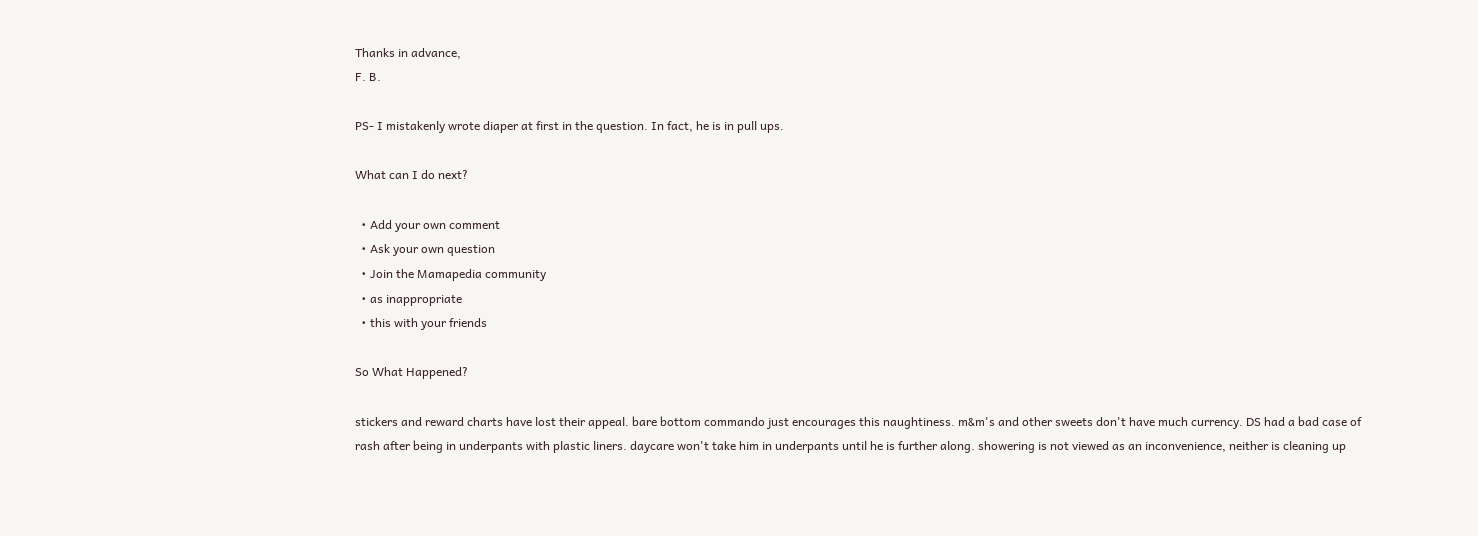Thanks in advance,
F. B.

PS- I mistakenly wrote diaper at first in the question. In fact, he is in pull ups.

What can I do next?

  • Add your own comment
  • Ask your own question
  • Join the Mamapedia community
  • as inappropriate
  • this with your friends

So What Happened?

stickers and reward charts have lost their appeal. bare bottom commando just encourages this naughtiness. m&m's and other sweets don't have much currency. DS had a bad case of rash after being in underpants with plastic liners. daycare won't take him in underpants until he is further along. showering is not viewed as an inconvenience, neither is cleaning up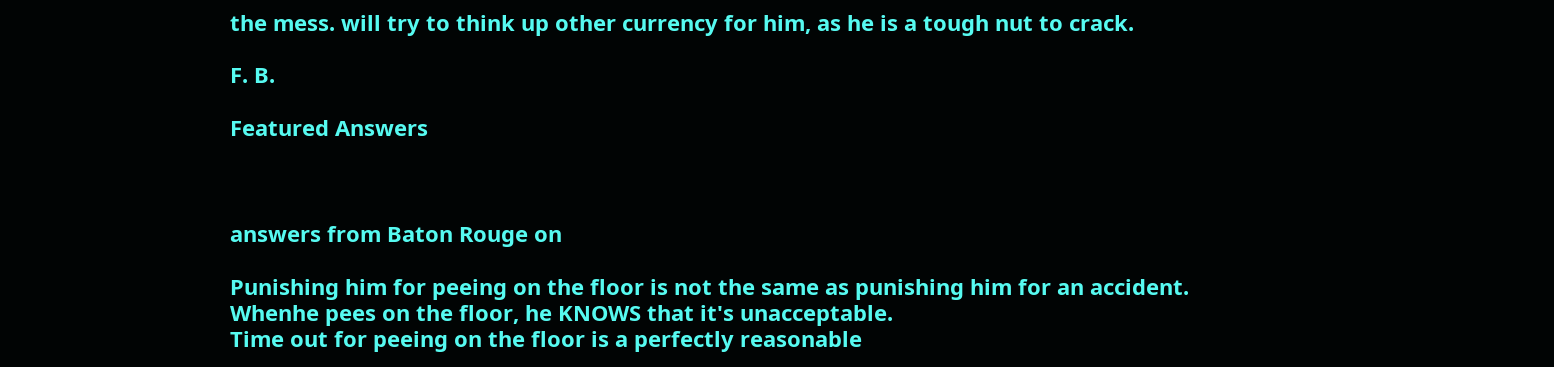the mess. will try to think up other currency for him, as he is a tough nut to crack.

F. B.

Featured Answers



answers from Baton Rouge on

Punishing him for peeing on the floor is not the same as punishing him for an accident.
Whenhe pees on the floor, he KNOWS that it's unacceptable.
Time out for peeing on the floor is a perfectly reasonable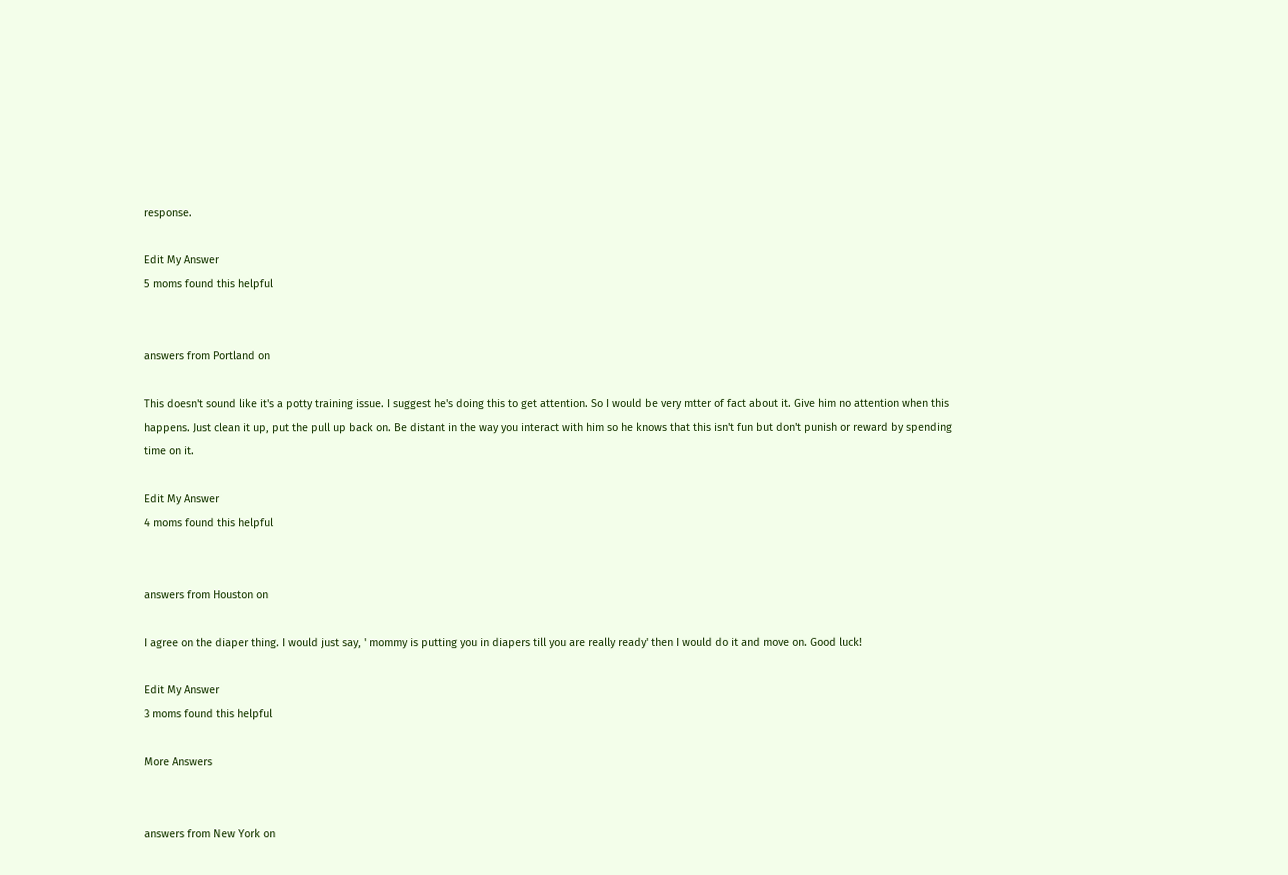response.

Edit My Answer
5 moms found this helpful


answers from Portland on

This doesn't sound like it's a potty training issue. I suggest he's doing this to get attention. So I would be very mtter of fact about it. Give him no attention when this happens. Just clean it up, put the pull up back on. Be distant in the way you interact with him so he knows that this isn't fun but don't punish or reward by spending time on it.

Edit My Answer
4 moms found this helpful


answers from Houston on

I agree on the diaper thing. I would just say, ' mommy is putting you in diapers till you are really ready' then I would do it and move on. Good luck!

Edit My Answer
3 moms found this helpful

More Answers


answers from New York on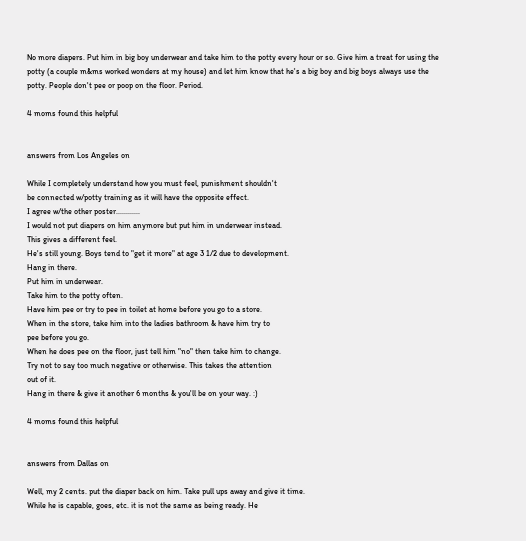No more diapers. Put him in big boy underwear and take him to the potty every hour or so. Give him a treat for using the potty (a couple m&ms worked wonders at my house) and let him know that he's a big boy and big boys always use the potty. People don't pee or poop on the floor. Period.

4 moms found this helpful


answers from Los Angeles on

While I completely understand how you must feel, punishment shouldn't
be connected w/potty training as it will have the opposite effect.
I agree w/the other poster............
I would not put diapers on him anymore but put him in underwear instead.
This gives a different feel.
He's still young. Boys tend to "get it more" at age 3 1/2 due to development.
Hang in there.
Put him in underwear.
Take him to the potty often.
Have him pee or try to pee in toilet at home before you go to a store.
When in the store, take him into the ladies bathroom & have him try to
pee before you go.
When he does pee on the floor, just tell him "no" then take him to change.
Try not to say too much negative or otherwise. This takes the attention
out of it.
Hang in there & give it another 6 months & you'll be on your way. :)

4 moms found this helpful


answers from Dallas on

Well, my 2 cents. put the diaper back on him. Take pull ups away and give it time.
While he is capable, goes, etc. it is not the same as being ready. He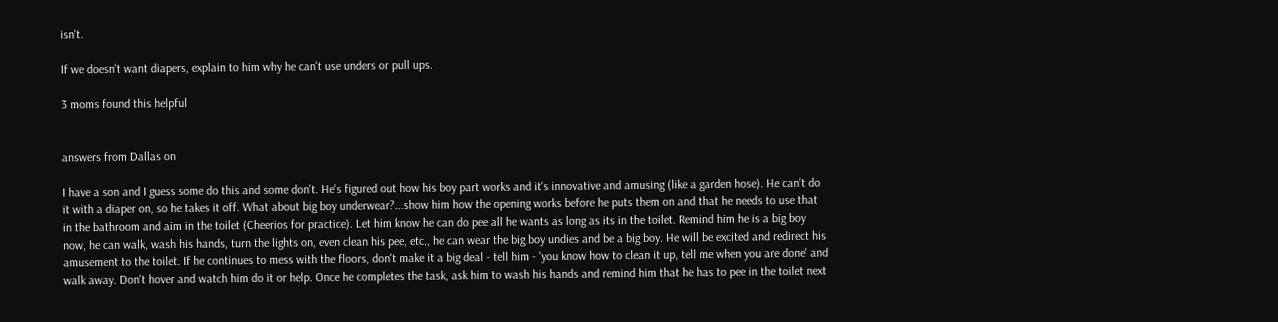isn't.

If we doesn't want diapers, explain to him why he can't use unders or pull ups.

3 moms found this helpful


answers from Dallas on

I have a son and I guess some do this and some don't. He's figured out how his boy part works and it's innovative and amusing (like a garden hose). He can't do it with a diaper on, so he takes it off. What about big boy underwear?...show him how the opening works before he puts them on and that he needs to use that in the bathroom and aim in the toilet (Cheerios for practice). Let him know he can do pee all he wants as long as its in the toilet. Remind him he is a big boy now, he can walk, wash his hands, turn the lights on, even clean his pee, etc., he can wear the big boy undies and be a big boy. He will be excited and redirect his amusement to the toilet. If he continues to mess with the floors, don't make it a big deal - tell him - 'you know how to clean it up, tell me when you are done' and walk away. Don't hover and watch him do it or help. Once he completes the task, ask him to wash his hands and remind him that he has to pee in the toilet next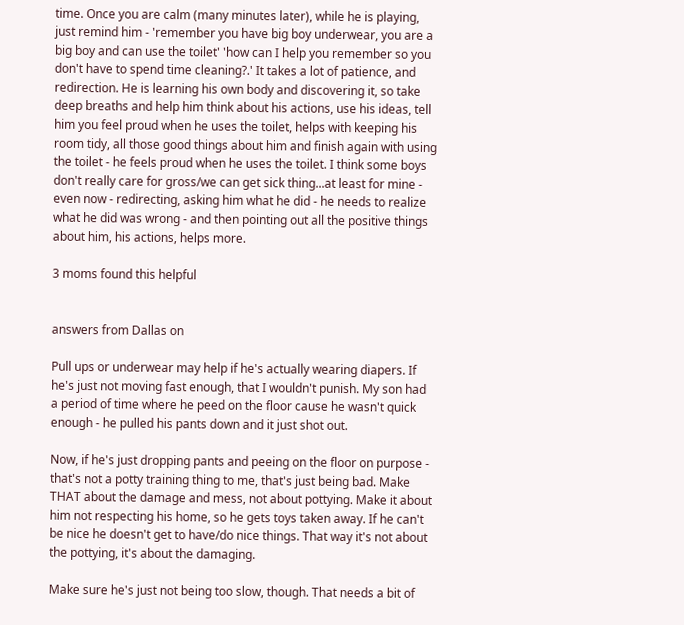time. Once you are calm (many minutes later), while he is playing, just remind him - 'remember you have big boy underwear, you are a big boy and can use the toilet' 'how can I help you remember so you don't have to spend time cleaning?.' It takes a lot of patience, and redirection. He is learning his own body and discovering it, so take deep breaths and help him think about his actions, use his ideas, tell him you feel proud when he uses the toilet, helps with keeping his room tidy, all those good things about him and finish again with using the toilet - he feels proud when he uses the toilet. I think some boys don't really care for gross/we can get sick thing...at least for mine - even now - redirecting, asking him what he did - he needs to realize what he did was wrong - and then pointing out all the positive things about him, his actions, helps more.

3 moms found this helpful


answers from Dallas on

Pull ups or underwear may help if he's actually wearing diapers. If he's just not moving fast enough, that I wouldn't punish. My son had a period of time where he peed on the floor cause he wasn't quick enough - he pulled his pants down and it just shot out.

Now, if he's just dropping pants and peeing on the floor on purpose - that's not a potty training thing to me, that's just being bad. Make THAT about the damage and mess, not about pottying. Make it about him not respecting his home, so he gets toys taken away. If he can't be nice he doesn't get to have/do nice things. That way it's not about the pottying, it's about the damaging.

Make sure he's just not being too slow, though. That needs a bit of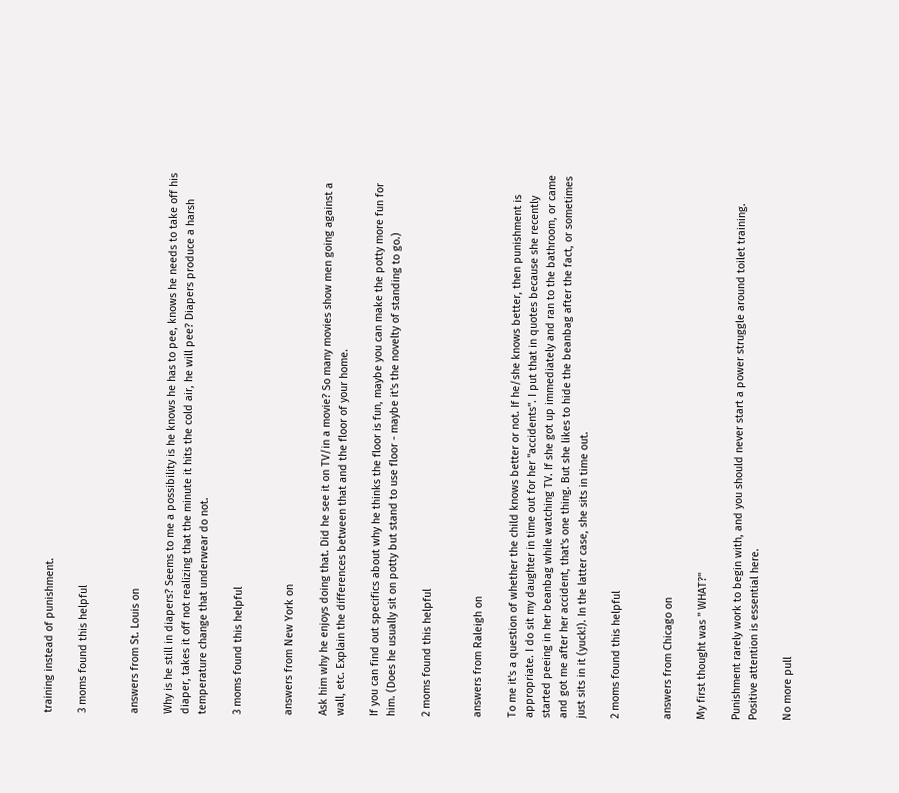training instead of punishment.

3 moms found this helpful


answers from St. Louis on

Why is he still in diapers? Seems to me a possibility is he knows he has to pee, knows he needs to take off his diaper, takes it off not realizing that the minute it hits the cold air, he will pee? Diapers produce a harsh temperature change that underwear do not.

3 moms found this helpful


answers from New York on

Ask him why he enjoys doing that. Did he see it on TV/in a movie? So many movies show men going against a wall, etc. Explain the differences between that and the floor of your home.

If you can find out specifics about why he thinks the floor is fun, maybe you can make the potty more fun for him. (Does he usually sit on potty but stand to use floor - maybe it's the novelty of standing to go.)

2 moms found this helpful


answers from Raleigh on

To me it's a question of whether the child knows better or not. If he/she knows better, then punishment is appropriate. I do sit my daughter in time out for her "accidents". I put that in quotes because she recently started peeing in her beanbag while watching TV. If she got up immediately and ran to the bathroom, or came and got me after her accident, that's one thing. But she likes to hide the beanbag after the fact, or sometimes just sits in it (yuck!). In the latter case, she sits in time out.

2 moms found this helpful


answers from Chicago on

My first thought was " WHAT?"

Punishment rarely work to begin with, and you should never start a power struggle around toilet training. Positive attention is essential here.

No more pull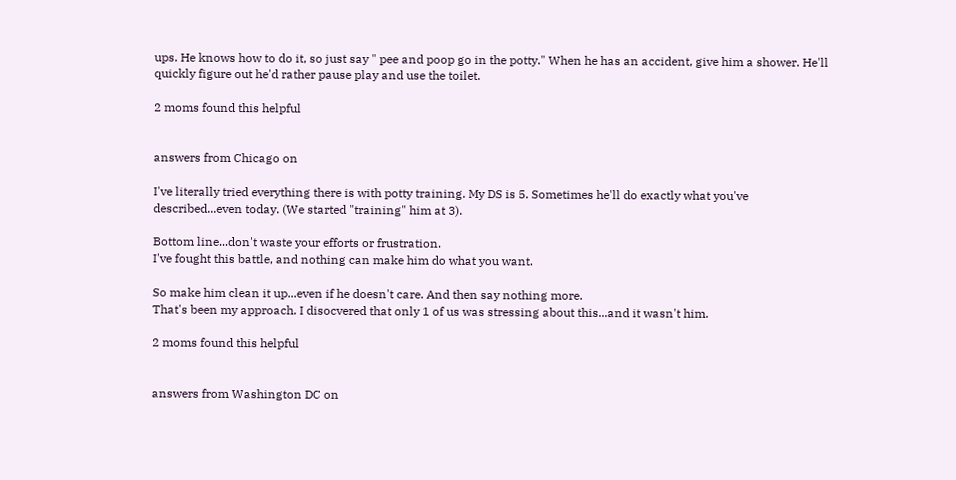ups. He knows how to do it, so just say " pee and poop go in the potty." When he has an accident, give him a shower. He'll quickly figure out he'd rather pause play and use the toilet.

2 moms found this helpful


answers from Chicago on

I've literally tried everything there is with potty training. My DS is 5. Sometimes he'll do exactly what you've described...even today. (We started "training" him at 3).

Bottom line...don't waste your efforts or frustration.
I've fought this battle, and nothing can make him do what you want.

So make him clean it up...even if he doesn't care. And then say nothing more.
That's been my approach. I disocvered that only 1 of us was stressing about this...and it wasn't him.

2 moms found this helpful


answers from Washington DC on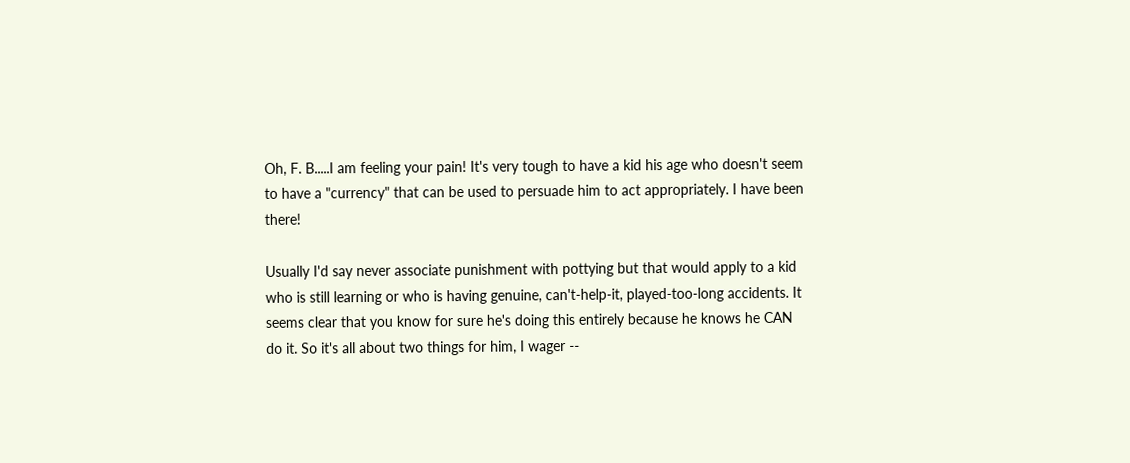Oh, F. B.....I am feeling your pain! It's very tough to have a kid his age who doesn't seem to have a "currency" that can be used to persuade him to act appropriately. I have been there!

Usually I'd say never associate punishment with pottying but that would apply to a kid who is still learning or who is having genuine, can't-help-it, played-too-long accidents. It seems clear that you know for sure he's doing this entirely because he knows he CAN do it. So it's all about two things for him, I wager --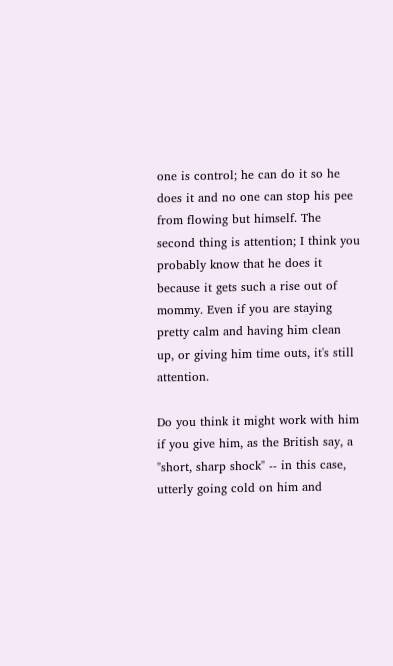one is control; he can do it so he does it and no one can stop his pee from flowing but himself. The second thing is attention; I think you probably know that he does it because it gets such a rise out of mommy. Even if you are staying pretty calm and having him clean up, or giving him time outs, it's still attention.

Do you think it might work with him if you give him, as the British say, a "short, sharp shock" -- in this case, utterly going cold on him and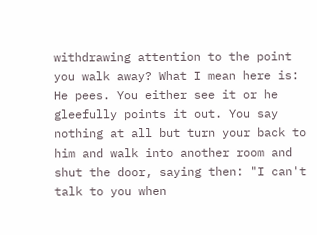withdrawing attention to the point you walk away? What I mean here is: He pees. You either see it or he gleefully points it out. You say nothing at all but turn your back to him and walk into another room and shut the door, saying then: "I can't talk to you when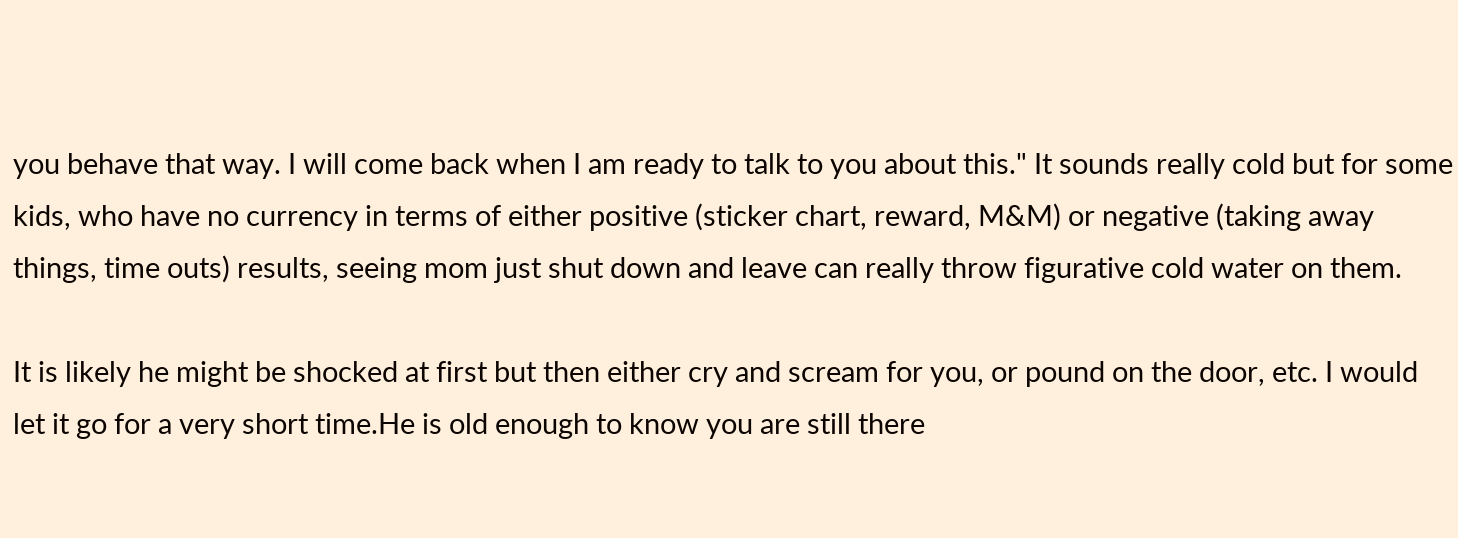you behave that way. I will come back when I am ready to talk to you about this." It sounds really cold but for some kids, who have no currency in terms of either positive (sticker chart, reward, M&M) or negative (taking away things, time outs) results, seeing mom just shut down and leave can really throw figurative cold water on them.

It is likely he might be shocked at first but then either cry and scream for you, or pound on the door, etc. I would let it go for a very short time.He is old enough to know you are still there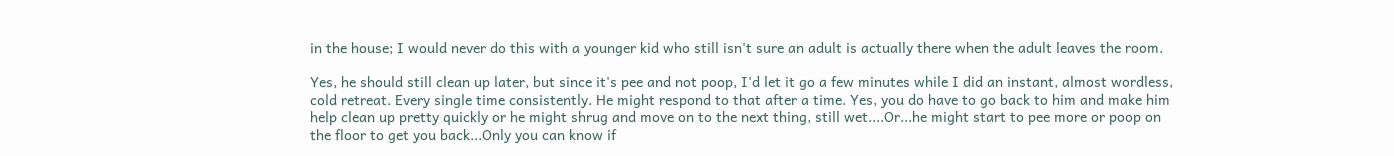in the house; I would never do this with a younger kid who still isn't sure an adult is actually there when the adult leaves the room.

Yes, he should still clean up later, but since it's pee and not poop, I'd let it go a few minutes while I did an instant, almost wordless, cold retreat. Every single time consistently. He might respond to that after a time. Yes, you do have to go back to him and make him help clean up pretty quickly or he might shrug and move on to the next thing, still wet....Or...he might start to pee more or poop on the floor to get you back...Only you can know if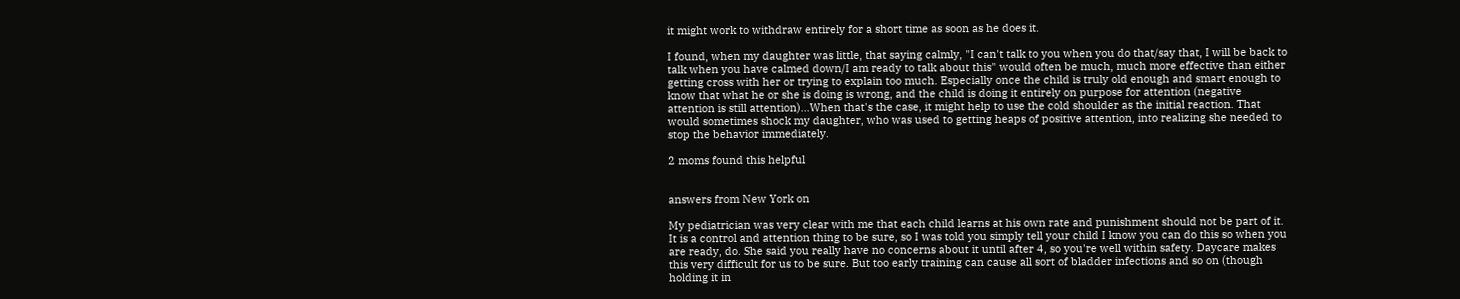it might work to withdraw entirely for a short time as soon as he does it.

I found, when my daughter was little, that saying calmly, "I can't talk to you when you do that/say that, I will be back to talk when you have calmed down/I am ready to talk about this" would often be much, much more effective than either getting cross with her or trying to explain too much. Especially once the child is truly old enough and smart enough to know that what he or she is doing is wrong, and the child is doing it entirely on purpose for attention (negative attention is still attention)...When that's the case, it might help to use the cold shoulder as the initial reaction. That would sometimes shock my daughter, who was used to getting heaps of positive attention, into realizing she needed to stop the behavior immediately.

2 moms found this helpful


answers from New York on

My pediatrician was very clear with me that each child learns at his own rate and punishment should not be part of it. It is a control and attention thing to be sure, so I was told you simply tell your child I know you can do this so when you are ready, do. She said you really have no concerns about it until after 4, so you're well within safety. Daycare makes this very difficult for us to be sure. But too early training can cause all sort of bladder infections and so on (though holding it in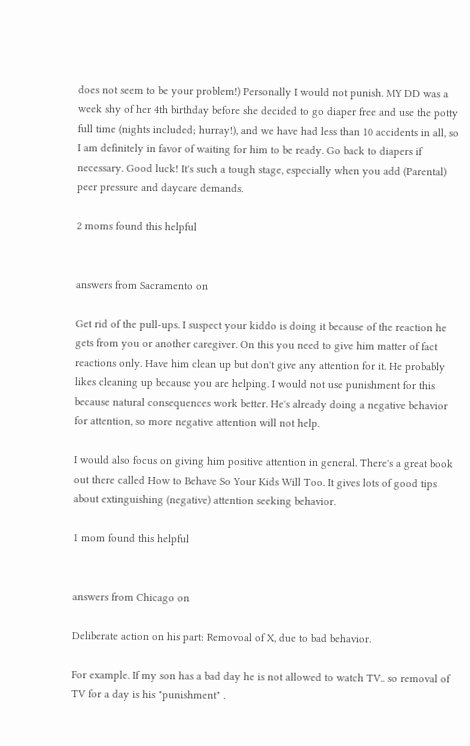does not seem to be your problem!) Personally I would not punish. MY DD was a week shy of her 4th birthday before she decided to go diaper free and use the potty full time (nights included; hurray!), and we have had less than 10 accidents in all, so I am definitely in favor of waiting for him to be ready. Go back to diapers if necessary. Good luck! It's such a tough stage, especially when you add (Parental) peer pressure and daycare demands.

2 moms found this helpful


answers from Sacramento on

Get rid of the pull-ups. I suspect your kiddo is doing it because of the reaction he gets from you or another caregiver. On this you need to give him matter of fact reactions only. Have him clean up but don't give any attention for it. He probably likes cleaning up because you are helping. I would not use punishment for this because natural consequences work better. He's already doing a negative behavior for attention, so more negative attention will not help.

I would also focus on giving him positive attention in general. There's a great book out there called How to Behave So Your Kids Will Too. It gives lots of good tips about extinguishing (negative) attention seeking behavior.

1 mom found this helpful


answers from Chicago on

Deliberate action on his part: Removoal of X, due to bad behavior.

For example. If my son has a bad day he is not allowed to watch TV.. so removal of TV for a day is his "punishment" .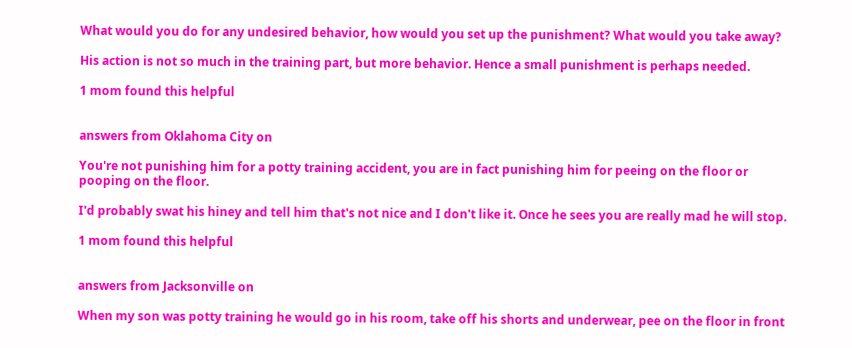What would you do for any undesired behavior, how would you set up the punishment? What would you take away?

His action is not so much in the training part, but more behavior. Hence a small punishment is perhaps needed.

1 mom found this helpful


answers from Oklahoma City on

You're not punishing him for a potty training accident, you are in fact punishing him for peeing on the floor or pooping on the floor.

I'd probably swat his hiney and tell him that's not nice and I don't like it. Once he sees you are really mad he will stop.

1 mom found this helpful


answers from Jacksonville on

When my son was potty training he would go in his room, take off his shorts and underwear, pee on the floor in front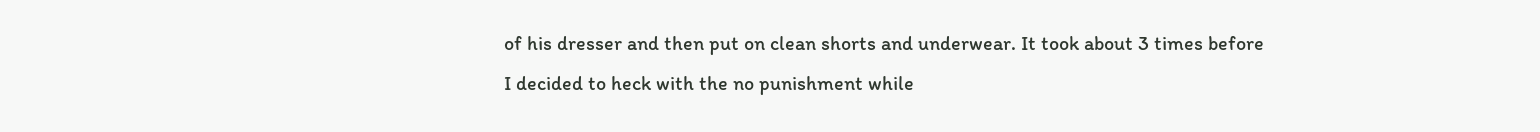of his dresser and then put on clean shorts and underwear. It took about 3 times before I decided to heck with the no punishment while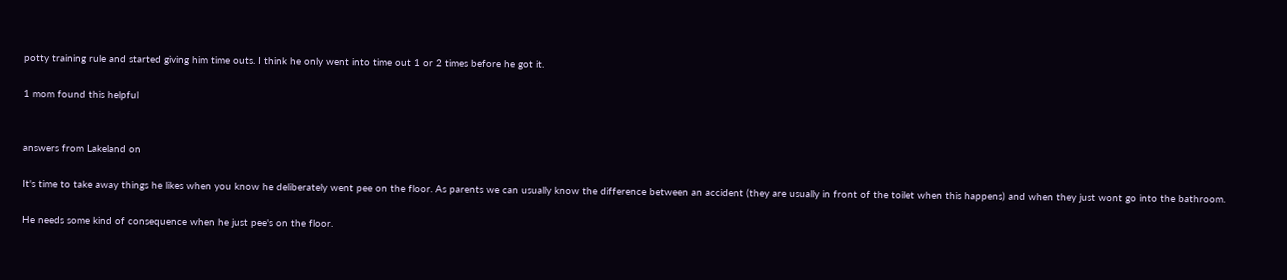potty training rule and started giving him time outs. I think he only went into time out 1 or 2 times before he got it.

1 mom found this helpful


answers from Lakeland on

It's time to take away things he likes when you know he deliberately went pee on the floor. As parents we can usually know the difference between an accident (they are usually in front of the toilet when this happens) and when they just wont go into the bathroom.

He needs some kind of consequence when he just pee's on the floor.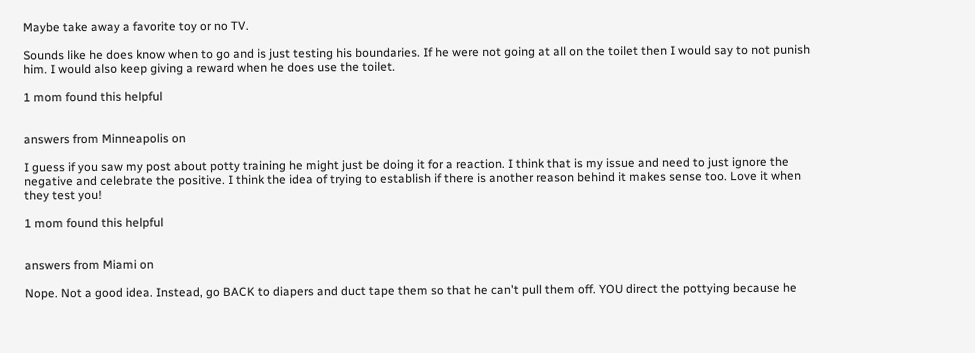Maybe take away a favorite toy or no TV.

Sounds like he does know when to go and is just testing his boundaries. If he were not going at all on the toilet then I would say to not punish him. I would also keep giving a reward when he does use the toilet.

1 mom found this helpful


answers from Minneapolis on

I guess if you saw my post about potty training he might just be doing it for a reaction. I think that is my issue and need to just ignore the negative and celebrate the positive. I think the idea of trying to establish if there is another reason behind it makes sense too. Love it when they test you!

1 mom found this helpful


answers from Miami on

Nope. Not a good idea. Instead, go BACK to diapers and duct tape them so that he can't pull them off. YOU direct the pottying because he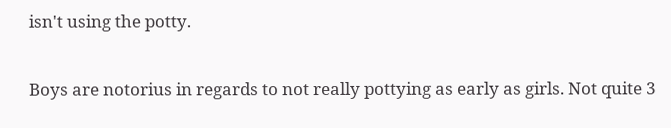isn't using the potty.

Boys are notorius in regards to not really pottying as early as girls. Not quite 3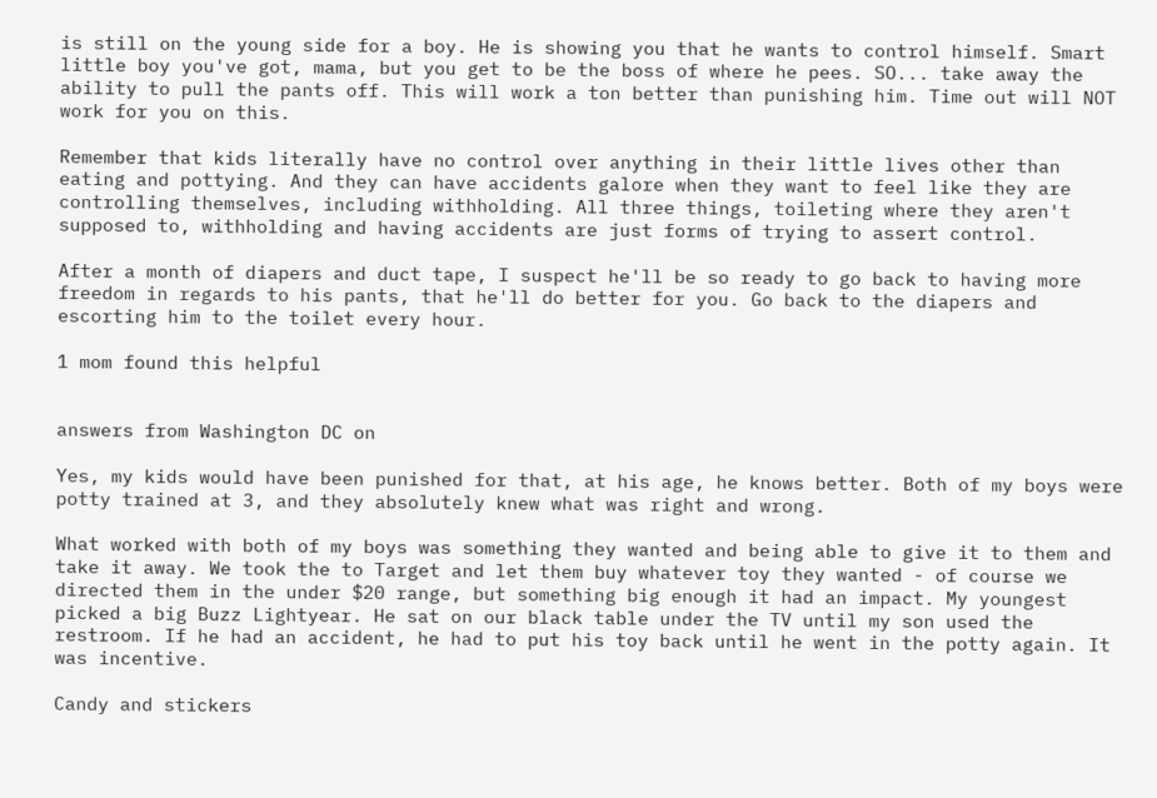is still on the young side for a boy. He is showing you that he wants to control himself. Smart little boy you've got, mama, but you get to be the boss of where he pees. SO... take away the ability to pull the pants off. This will work a ton better than punishing him. Time out will NOT work for you on this.

Remember that kids literally have no control over anything in their little lives other than eating and pottying. And they can have accidents galore when they want to feel like they are controlling themselves, including withholding. All three things, toileting where they aren't supposed to, withholding and having accidents are just forms of trying to assert control.

After a month of diapers and duct tape, I suspect he'll be so ready to go back to having more freedom in regards to his pants, that he'll do better for you. Go back to the diapers and escorting him to the toilet every hour.

1 mom found this helpful


answers from Washington DC on

Yes, my kids would have been punished for that, at his age, he knows better. Both of my boys were potty trained at 3, and they absolutely knew what was right and wrong.

What worked with both of my boys was something they wanted and being able to give it to them and take it away. We took the to Target and let them buy whatever toy they wanted - of course we directed them in the under $20 range, but something big enough it had an impact. My youngest picked a big Buzz Lightyear. He sat on our black table under the TV until my son used the restroom. If he had an accident, he had to put his toy back until he went in the potty again. It was incentive.

Candy and stickers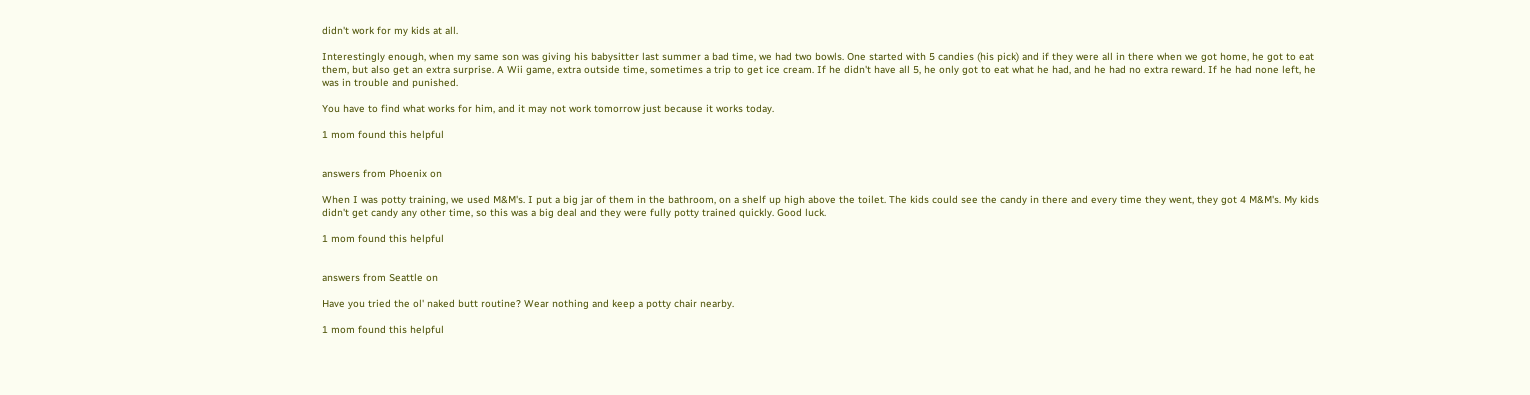didn't work for my kids at all.

Interestingly enough, when my same son was giving his babysitter last summer a bad time, we had two bowls. One started with 5 candies (his pick) and if they were all in there when we got home, he got to eat them, but also get an extra surprise. A Wii game, extra outside time, sometimes a trip to get ice cream. If he didn't have all 5, he only got to eat what he had, and he had no extra reward. If he had none left, he was in trouble and punished.

You have to find what works for him, and it may not work tomorrow just because it works today.

1 mom found this helpful


answers from Phoenix on

When I was potty training, we used M&M's. I put a big jar of them in the bathroom, on a shelf up high above the toilet. The kids could see the candy in there and every time they went, they got 4 M&M's. My kids didn't get candy any other time, so this was a big deal and they were fully potty trained quickly. Good luck.

1 mom found this helpful


answers from Seattle on

Have you tried the ol' naked butt routine? Wear nothing and keep a potty chair nearby.

1 mom found this helpful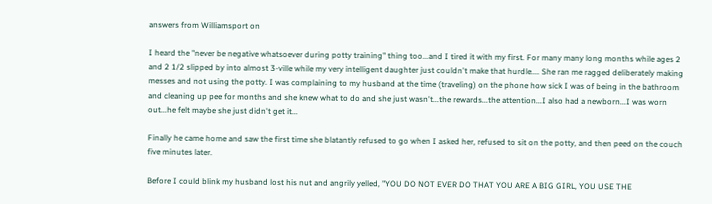answers from Williamsport on

I heard the "never be negative whatsoever during potty training" thing too...and I tired it with my first. For many many long months while ages 2 and 2 1/2 slipped by into almost 3-ville while my very intelligent daughter just couldn't make that hurdle.... She ran me ragged deliberately making messes and not using the potty. I was complaining to my husband at the time (traveling) on the phone how sick I was of being in the bathroom and cleaning up pee for months and she knew what to do and she just wasn't...the rewards...the attention...I also had a newborn...I was worn out...he felt maybe she just didn't get it...

Finally he came home and saw the first time she blatantly refused to go when I asked her, refused to sit on the potty, and then peed on the couch five minutes later.

Before I could blink my husband lost his nut and angrily yelled, "YOU DO NOT EVER DO THAT YOU ARE A BIG GIRL, YOU USE THE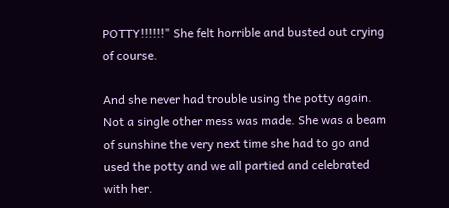POTTY!!!!!!" She felt horrible and busted out crying of course.

And she never had trouble using the potty again. Not a single other mess was made. She was a beam of sunshine the very next time she had to go and used the potty and we all partied and celebrated with her.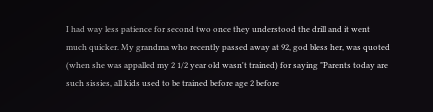I had way less patience for second two once they understood the drill and it went much quicker. My grandma who recently passed away at 92, god bless her, was quoted (when she was appalled my 2 1/2 year old wasn't trained) for saying "Parents today are such sissies, all kids used to be trained before age 2 before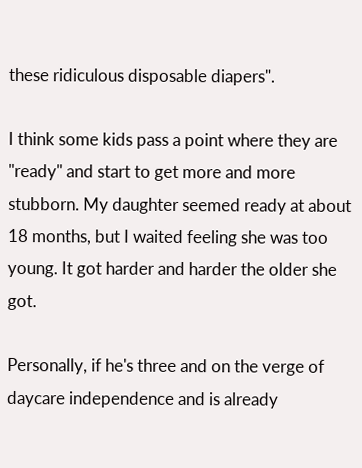these ridiculous disposable diapers".

I think some kids pass a point where they are "ready" and start to get more and more stubborn. My daughter seemed ready at about 18 months, but I waited feeling she was too young. It got harder and harder the older she got.

Personally, if he's three and on the verge of daycare independence and is already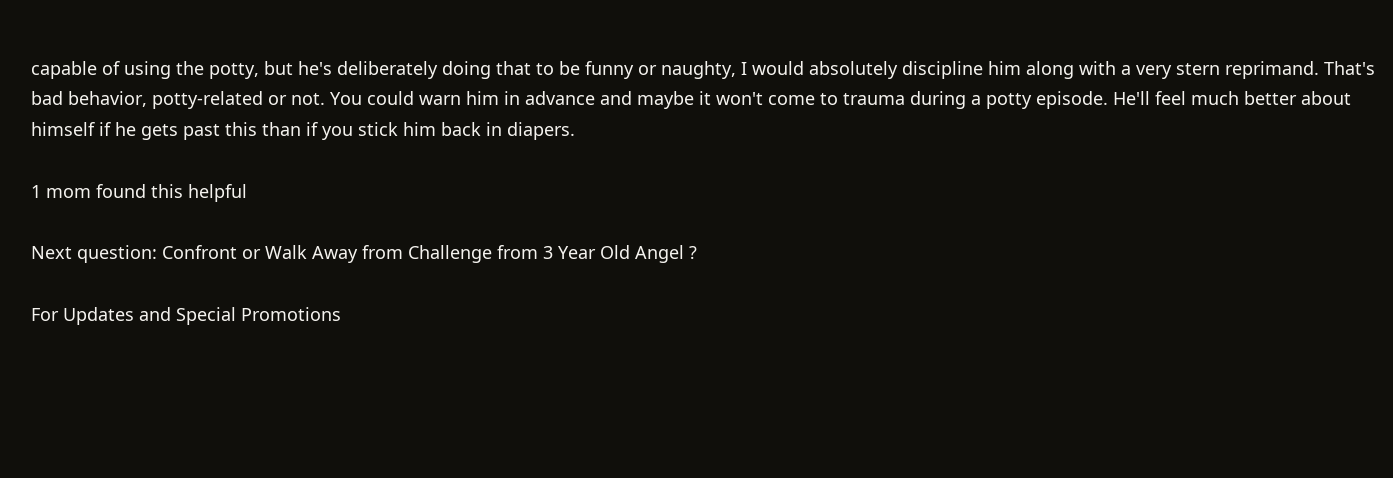capable of using the potty, but he's deliberately doing that to be funny or naughty, I would absolutely discipline him along with a very stern reprimand. That's bad behavior, potty-related or not. You could warn him in advance and maybe it won't come to trauma during a potty episode. He'll feel much better about himself if he gets past this than if you stick him back in diapers.

1 mom found this helpful

Next question: Confront or Walk Away from Challenge from 3 Year Old Angel ?

For Updates and Special Promotions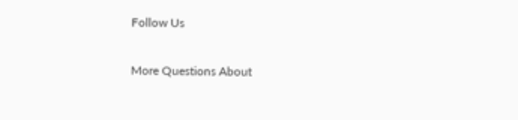Follow Us

More Questions About